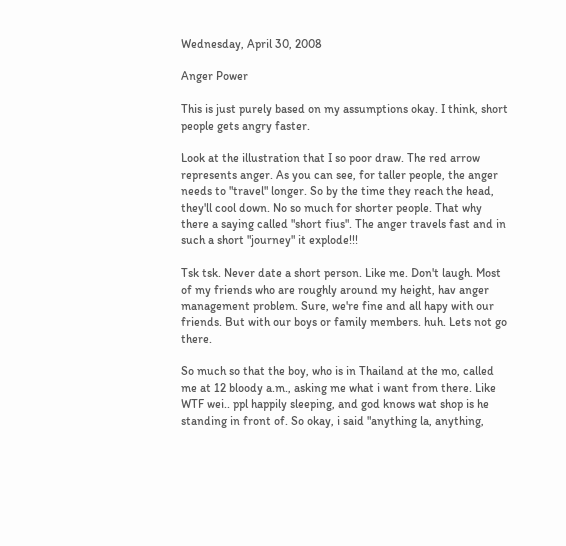Wednesday, April 30, 2008

Anger Power

This is just purely based on my assumptions okay. I think, short people gets angry faster.

Look at the illustration that I so poor draw. The red arrow represents anger. As you can see, for taller people, the anger needs to "travel" longer. So by the time they reach the head, they'll cool down. No so much for shorter people. That why there a saying called "short fius". The anger travels fast and in such a short "journey" it explode!!!

Tsk tsk. Never date a short person. Like me. Don't laugh. Most of my friends who are roughly around my height, hav anger management problem. Sure, we're fine and all hapy with our friends. But with our boys or family members. huh. Lets not go there.

So much so that the boy, who is in Thailand at the mo, called me at 12 bloody a.m., asking me what i want from there. Like WTF wei.. ppl happily sleeping, and god knows wat shop is he standing in front of. So okay, i said "anything la, anything,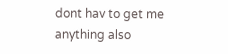dont hav to get me anything also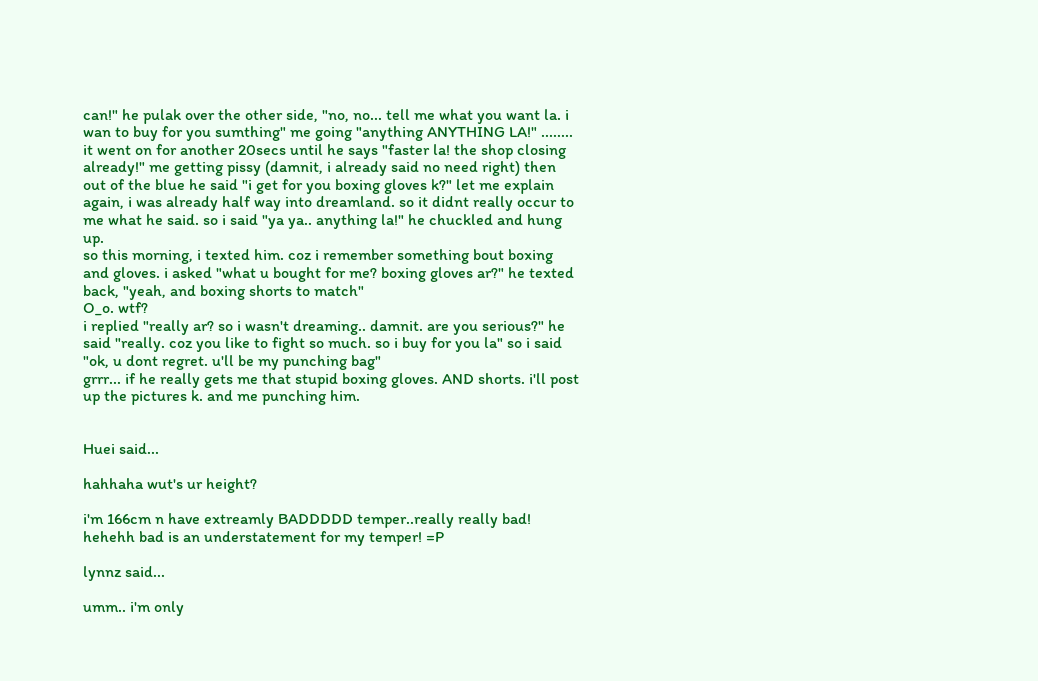can!" he pulak over the other side, "no, no... tell me what you want la. i wan to buy for you sumthing" me going "anything ANYTHING LA!" ........
it went on for another 20secs until he says "faster la! the shop closing already!" me getting pissy (damnit, i already said no need right) then out of the blue he said "i get for you boxing gloves k?" let me explain again, i was already half way into dreamland. so it didnt really occur to me what he said. so i said "ya ya.. anything la!" he chuckled and hung up.
so this morning, i texted him. coz i remember something bout boxing and gloves. i asked "what u bought for me? boxing gloves ar?" he texted back, "yeah, and boxing shorts to match"
O_o. wtf?
i replied "really ar? so i wasn't dreaming.. damnit. are you serious?" he said "really. coz you like to fight so much. so i buy for you la" so i said "ok, u dont regret. u'll be my punching bag"
grrr... if he really gets me that stupid boxing gloves. AND shorts. i'll post up the pictures k. and me punching him.


Huei said...

hahhaha wut's ur height?

i'm 166cm n have extreamly BADDDDD temper..really really bad! hehehh bad is an understatement for my temper! =P

lynnz said...

umm.. i'm only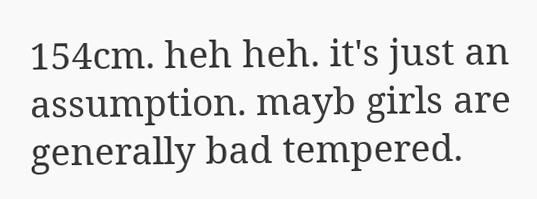154cm. heh heh. it's just an assumption. mayb girls are generally bad tempered.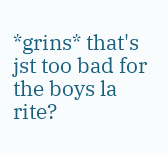*grins* that's jst too bad for the boys la rite?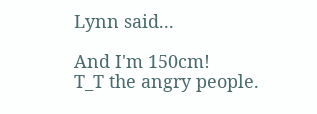Lynn said...

And I'm 150cm!
T_T the angry people.